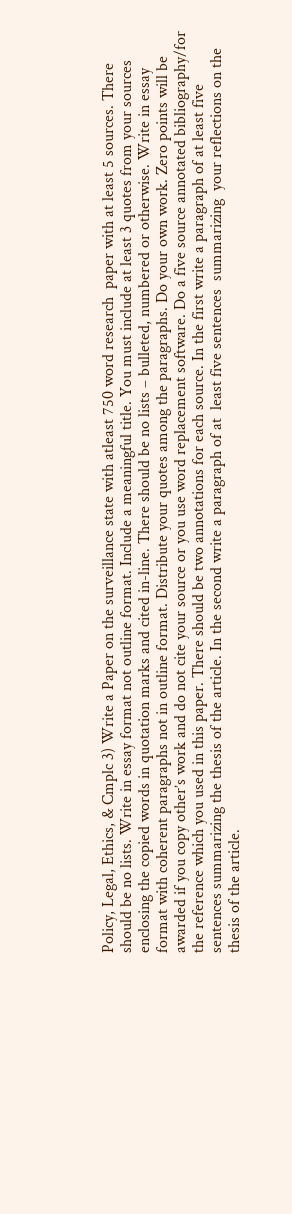Policy, Legal, Ethics, & Cmplc 3) Write a Paper on the surveillance state with atleast 750 word research  paper with at least 5 sources. There should be no lists. Write in essay format not outline format. Include a meaningful title. You must include at least 3 quotes from your sources enclosing the copied words in quotation marks and cited in-line. There should be no lists – bulleted, numbered or otherwise. Write in essay format with coherent paragraphs not in outline format. Distribute your quotes among the paragraphs. Do your own work. Zero points will be awarded if you copy other’s work and do not cite your source or you use word replacement software. Do a five source annotated bibliography/for the reference which you used in this paper. There should be two annotations for each source. In the first write a paragraph of at least five sentences summarizing the thesis of the article. In the second write a paragraph of at  least five sentences  summarizing  your reflections on the thesis of the article.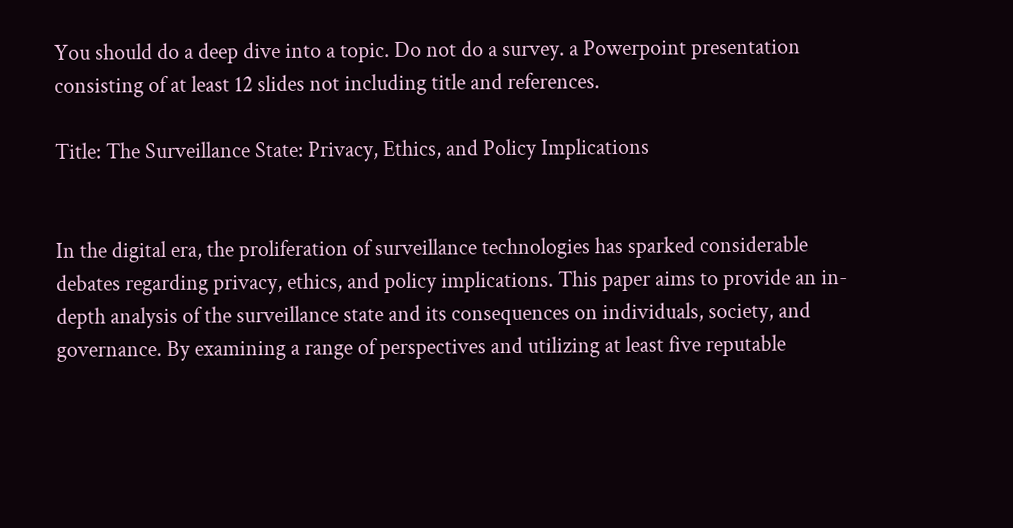You should do a deep dive into a topic. Do not do a survey. a Powerpoint presentation consisting of at least 12 slides not including title and references.

Title: The Surveillance State: Privacy, Ethics, and Policy Implications


In the digital era, the proliferation of surveillance technologies has sparked considerable debates regarding privacy, ethics, and policy implications. This paper aims to provide an in-depth analysis of the surveillance state and its consequences on individuals, society, and governance. By examining a range of perspectives and utilizing at least five reputable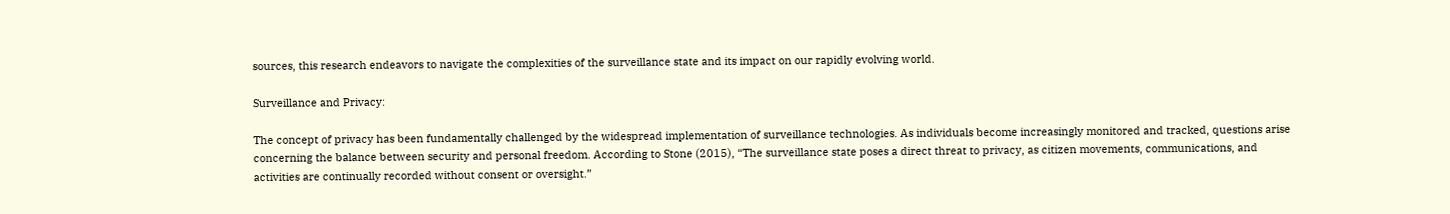sources, this research endeavors to navigate the complexities of the surveillance state and its impact on our rapidly evolving world.

Surveillance and Privacy:

The concept of privacy has been fundamentally challenged by the widespread implementation of surveillance technologies. As individuals become increasingly monitored and tracked, questions arise concerning the balance between security and personal freedom. According to Stone (2015), “The surveillance state poses a direct threat to privacy, as citizen movements, communications, and activities are continually recorded without consent or oversight.”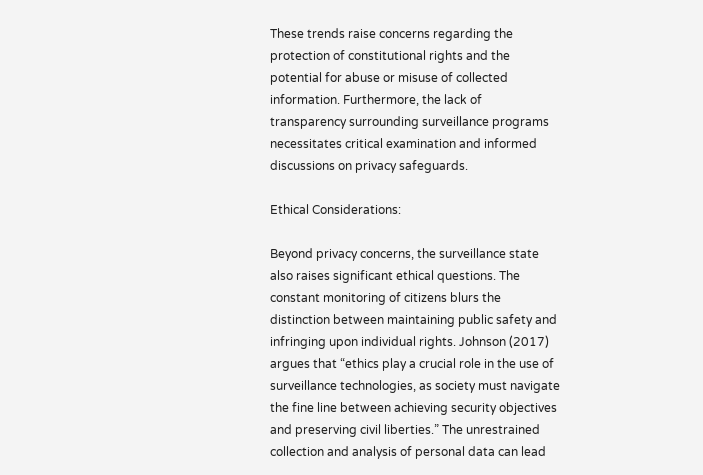These trends raise concerns regarding the protection of constitutional rights and the potential for abuse or misuse of collected information. Furthermore, the lack of transparency surrounding surveillance programs necessitates critical examination and informed discussions on privacy safeguards.

Ethical Considerations:

Beyond privacy concerns, the surveillance state also raises significant ethical questions. The constant monitoring of citizens blurs the distinction between maintaining public safety and infringing upon individual rights. Johnson (2017) argues that “ethics play a crucial role in the use of surveillance technologies, as society must navigate the fine line between achieving security objectives and preserving civil liberties.” The unrestrained collection and analysis of personal data can lead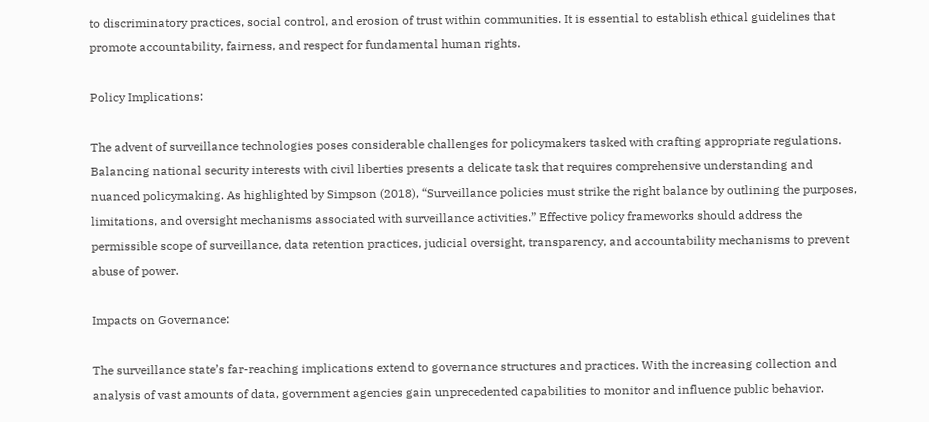to discriminatory practices, social control, and erosion of trust within communities. It is essential to establish ethical guidelines that promote accountability, fairness, and respect for fundamental human rights.

Policy Implications:

The advent of surveillance technologies poses considerable challenges for policymakers tasked with crafting appropriate regulations. Balancing national security interests with civil liberties presents a delicate task that requires comprehensive understanding and nuanced policymaking. As highlighted by Simpson (2018), “Surveillance policies must strike the right balance by outlining the purposes, limitations, and oversight mechanisms associated with surveillance activities.” Effective policy frameworks should address the permissible scope of surveillance, data retention practices, judicial oversight, transparency, and accountability mechanisms to prevent abuse of power.

Impacts on Governance:

The surveillance state’s far-reaching implications extend to governance structures and practices. With the increasing collection and analysis of vast amounts of data, government agencies gain unprecedented capabilities to monitor and influence public behavior.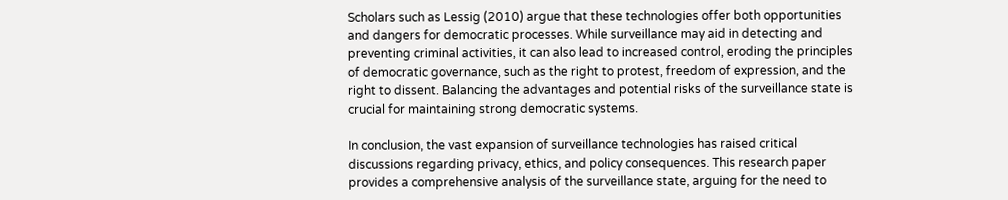Scholars such as Lessig (2010) argue that these technologies offer both opportunities and dangers for democratic processes. While surveillance may aid in detecting and preventing criminal activities, it can also lead to increased control, eroding the principles of democratic governance, such as the right to protest, freedom of expression, and the right to dissent. Balancing the advantages and potential risks of the surveillance state is crucial for maintaining strong democratic systems.

In conclusion, the vast expansion of surveillance technologies has raised critical discussions regarding privacy, ethics, and policy consequences. This research paper provides a comprehensive analysis of the surveillance state, arguing for the need to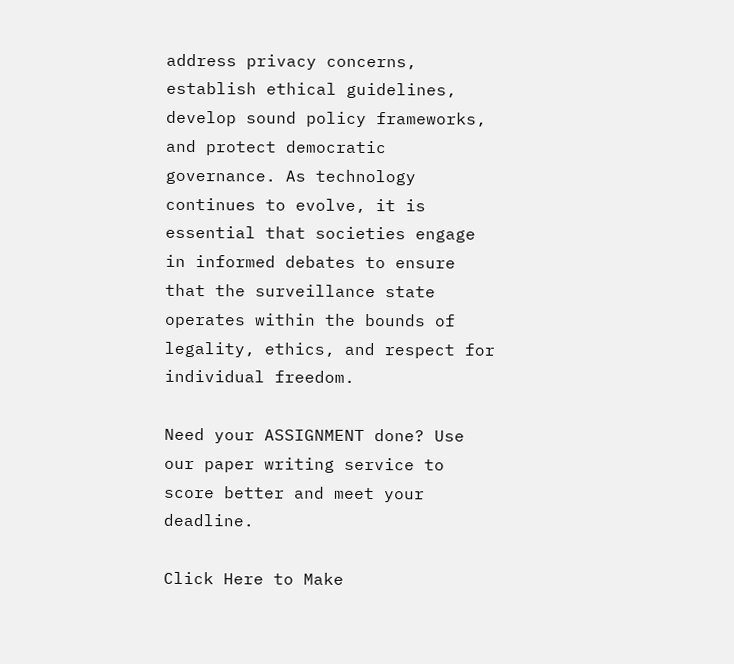address privacy concerns, establish ethical guidelines, develop sound policy frameworks, and protect democratic governance. As technology continues to evolve, it is essential that societies engage in informed debates to ensure that the surveillance state operates within the bounds of legality, ethics, and respect for individual freedom.

Need your ASSIGNMENT done? Use our paper writing service to score better and meet your deadline.

Click Here to Make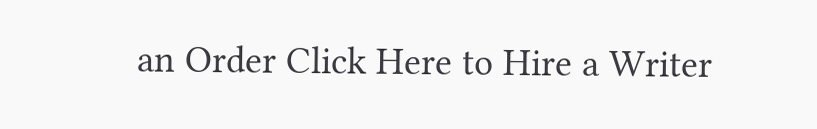an Order Click Here to Hire a Writer